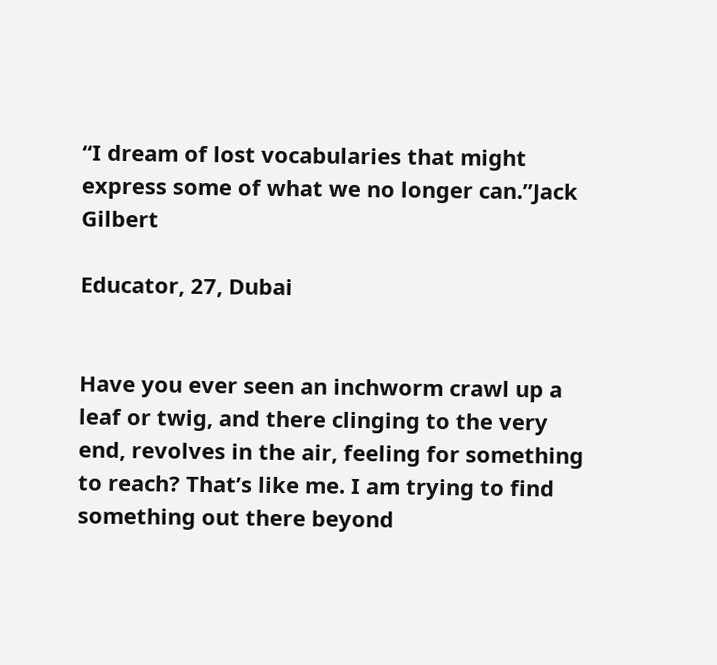“I dream of lost vocabularies that might express some of what we no longer can.”Jack Gilbert

Educator, 27, Dubai


Have you ever seen an inchworm crawl up a leaf or twig, and there clinging to the very end, revolves in the air, feeling for something to reach? That’s like me. I am trying to find something out there beyond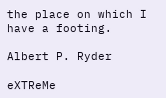the place on which I have a footing.

Albert P. Ryder

eXTReMe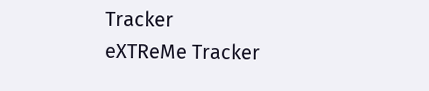Tracker
eXTReMe Tracker